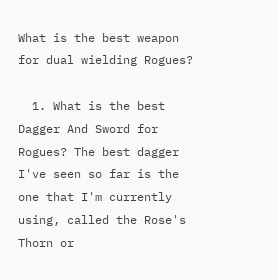What is the best weapon for dual wielding Rogues?

  1. What is the best Dagger And Sword for Rogues? The best dagger I've seen so far is the one that I'm currently using, called the Rose's Thorn or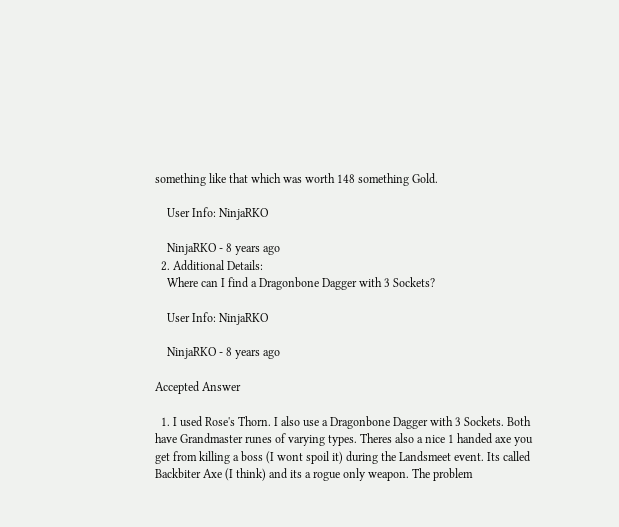something like that which was worth 148 something Gold.

    User Info: NinjaRKO

    NinjaRKO - 8 years ago
  2. Additional Details:
    Where can I find a Dragonbone Dagger with 3 Sockets?

    User Info: NinjaRKO

    NinjaRKO - 8 years ago

Accepted Answer

  1. I used Rose's Thorn. I also use a Dragonbone Dagger with 3 Sockets. Both have Grandmaster runes of varying types. Theres also a nice 1 handed axe you get from killing a boss (I wont spoil it) during the Landsmeet event. Its called Backbiter Axe (I think) and its a rogue only weapon. The problem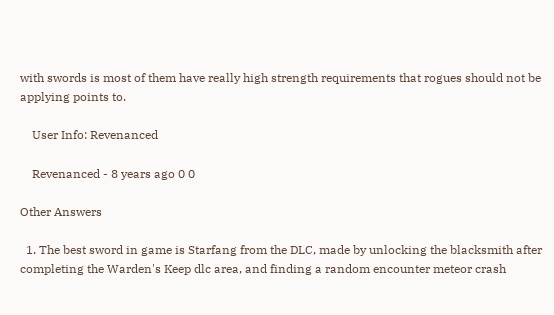with swords is most of them have really high strength requirements that rogues should not be applying points to.

    User Info: Revenanced

    Revenanced - 8 years ago 0 0

Other Answers

  1. The best sword in game is Starfang from the DLC, made by unlocking the blacksmith after completing the Warden's Keep dlc area, and finding a random encounter meteor crash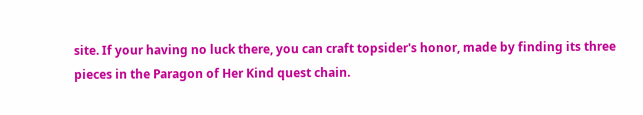site. If your having no luck there, you can craft topsider's honor, made by finding its three pieces in the Paragon of Her Kind quest chain.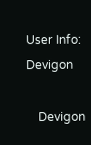User Info: Devigon

    Devigon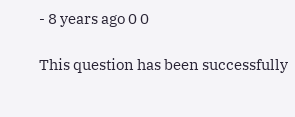- 8 years ago 0 0

This question has been successfully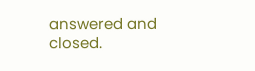answered and closed.